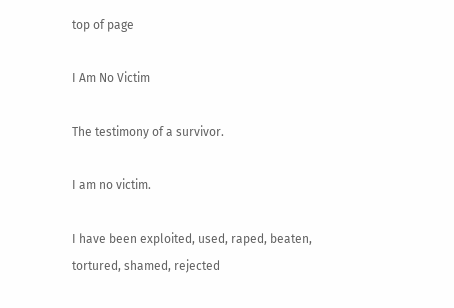top of page

I Am No Victim

The testimony of a survivor.

I am no victim.

I have been exploited, used, raped, beaten, tortured, shamed, rejected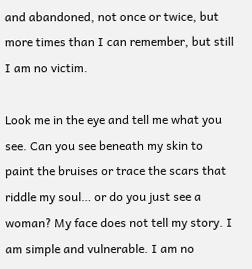and abandoned, not once or twice, but more times than I can remember, but still I am no victim.

Look me in the eye and tell me what you see. Can you see beneath my skin to paint the bruises or trace the scars that riddle my soul… or do you just see a woman? My face does not tell my story. I am simple and vulnerable. I am no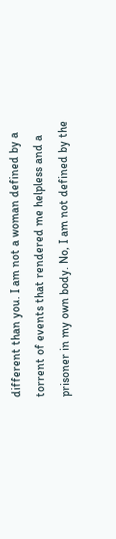different than you. I am not a woman defined by a torrent of events that rendered me helpless and a prisoner in my own body. No, I am not defined by the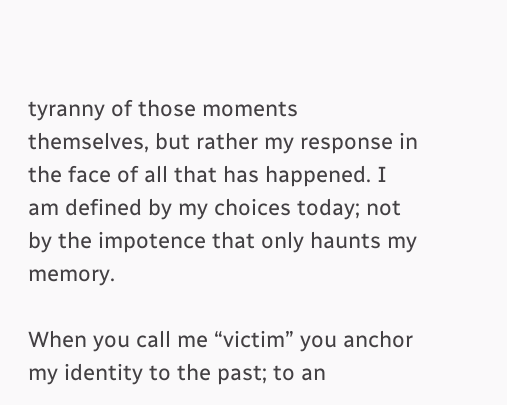tyranny of those moments themselves, but rather my response in the face of all that has happened. I am defined by my choices today; not by the impotence that only haunts my memory.

When you call me “victim” you anchor my identity to the past; to an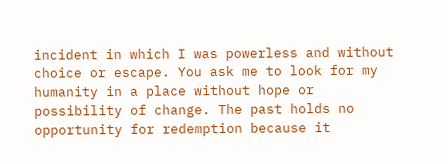incident in which I was powerless and without choice or escape. You ask me to look for my humanity in a place without hope or possibility of change. The past holds no opportunity for redemption because it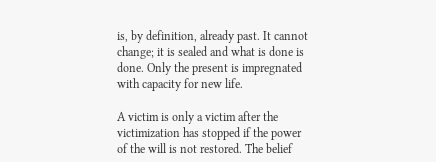is, by definition, already past. It cannot change; it is sealed and what is done is done. Only the present is impregnated with capacity for new life.

A victim is only a victim after the victimization has stopped if the power of the will is not restored. The belief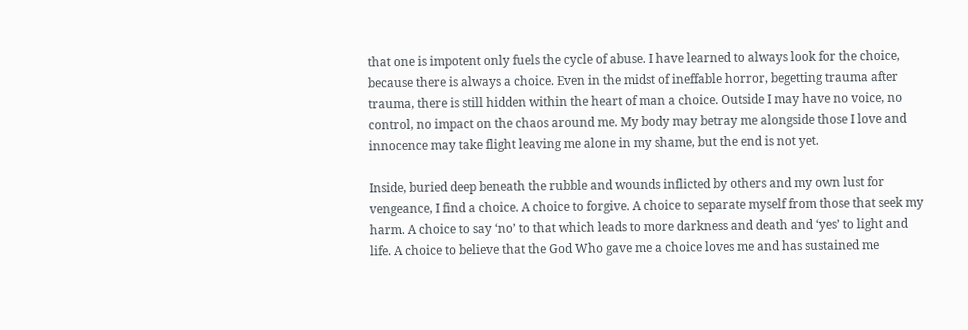that one is impotent only fuels the cycle of abuse. I have learned to always look for the choice, because there is always a choice. Even in the midst of ineffable horror, begetting trauma after trauma, there is still hidden within the heart of man a choice. Outside I may have no voice, no control, no impact on the chaos around me. My body may betray me alongside those I love and innocence may take flight leaving me alone in my shame, but the end is not yet.

Inside, buried deep beneath the rubble and wounds inflicted by others and my own lust for vengeance, I find a choice. A choice to forgive. A choice to separate myself from those that seek my harm. A choice to say ‘no’ to that which leads to more darkness and death and ‘yes’ to light and life. A choice to believe that the God Who gave me a choice loves me and has sustained me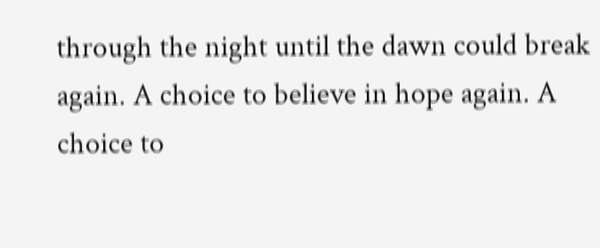through the night until the dawn could break again. A choice to believe in hope again. A choice to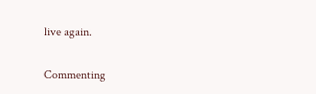live again.


Commenting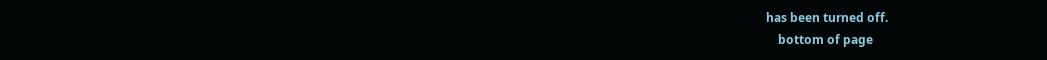has been turned off.
    bottom of page